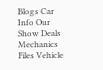Blogs Car Info Our Show Deals Mechanics Files Vehicle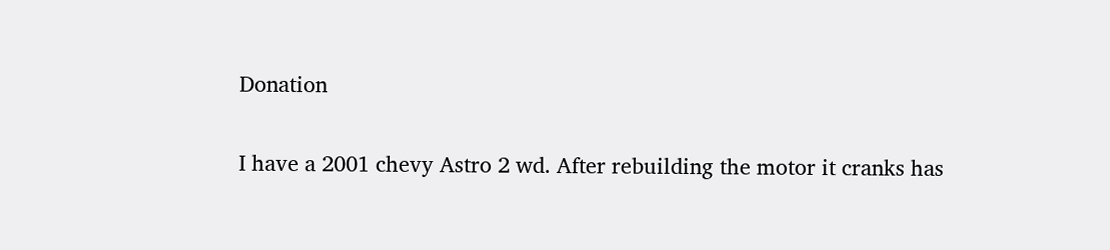Donation


I have a 2001 chevy Astro 2 wd. After rebuilding the motor it cranks has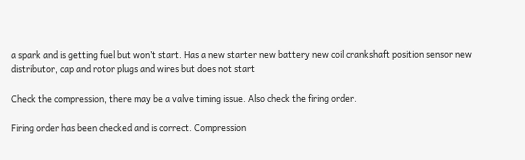a spark and is getting fuel but won’t start. Has a new starter new battery new coil crankshaft position sensor new distributor, cap and rotor plugs and wires but does not start

Check the compression, there may be a valve timing issue. Also check the firing order.

Firing order has been checked and is correct. Compression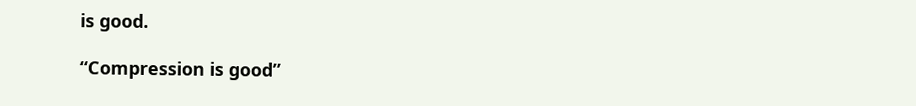is good.

“Compression is good”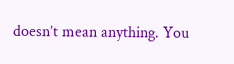doesn’t mean anything. You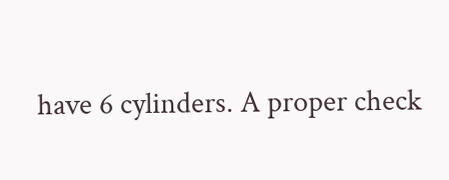have 6 cylinders. A proper check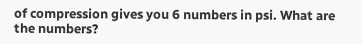of compression gives you 6 numbers in psi. What are the numbers?